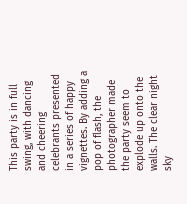This party is in full swing, with dancing and cheering celebrants presented in a series of happy vignettes. By adding a pop of flash, the photographer made the party seem to explode up onto the walls. The clear night sky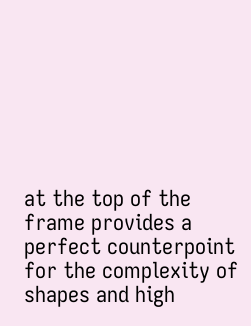at the top of the frame provides a perfect counterpoint for the complexity of shapes and high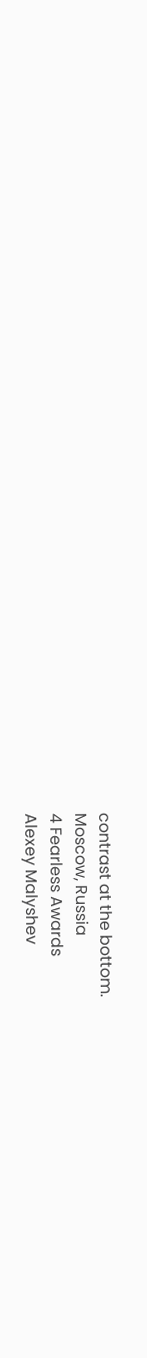contrast at the bottom.
Moscow, Russia
4 Fearless Awards
Alexey Malyshev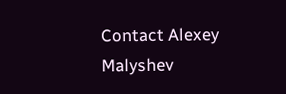Contact Alexey Malyshev